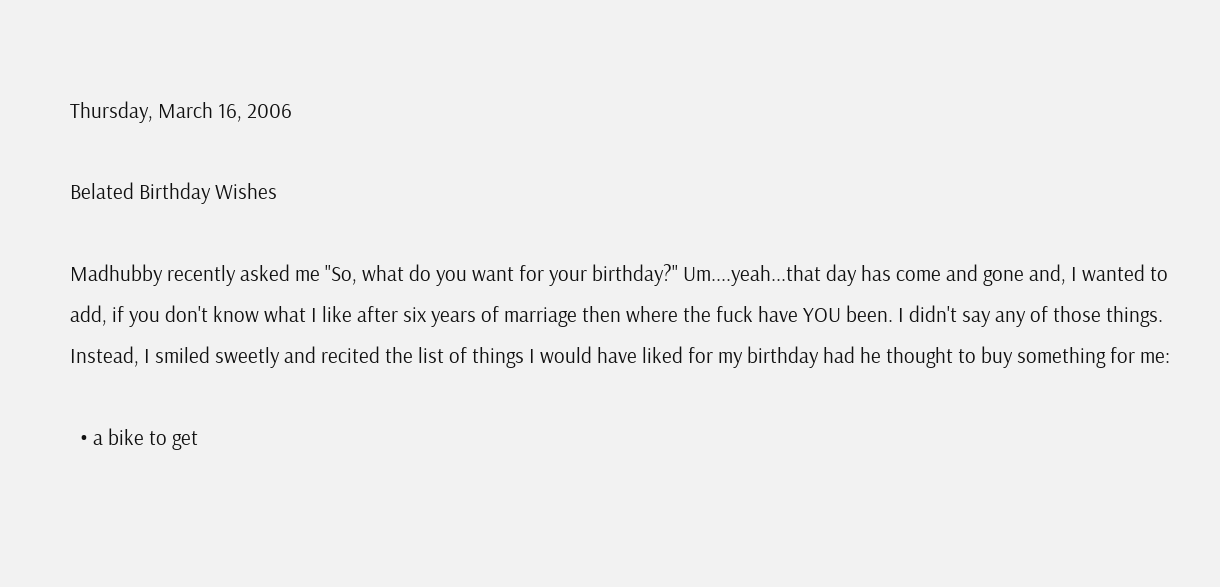Thursday, March 16, 2006

Belated Birthday Wishes

Madhubby recently asked me "So, what do you want for your birthday?" Um....yeah...that day has come and gone and, I wanted to add, if you don't know what I like after six years of marriage then where the fuck have YOU been. I didn't say any of those things. Instead, I smiled sweetly and recited the list of things I would have liked for my birthday had he thought to buy something for me:

  • a bike to get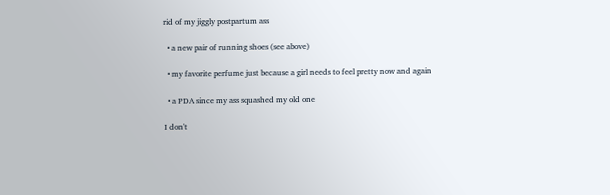rid of my jiggly postpartum ass

  • a new pair of running shoes (see above)

  • my favorite perfume just because a girl needs to feel pretty now and again

  • a PDA since my ass squashed my old one

I don't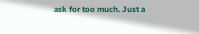ask for too much. Just a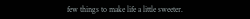few things to make life a little sweeter.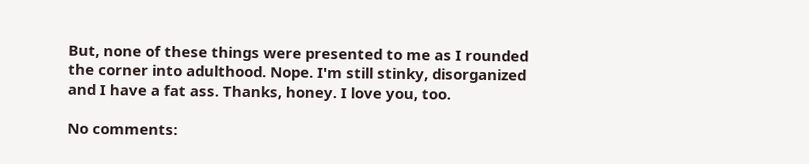But, none of these things were presented to me as I rounded the corner into adulthood. Nope. I'm still stinky, disorganized and I have a fat ass. Thanks, honey. I love you, too.

No comments: